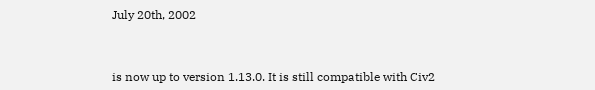July 20th, 2002



is now up to version 1.13.0. It is still compatible with Civ2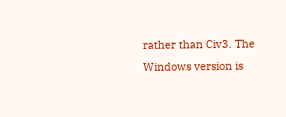rather than Civ3. The Windows version is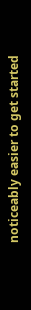noticeably easier to get started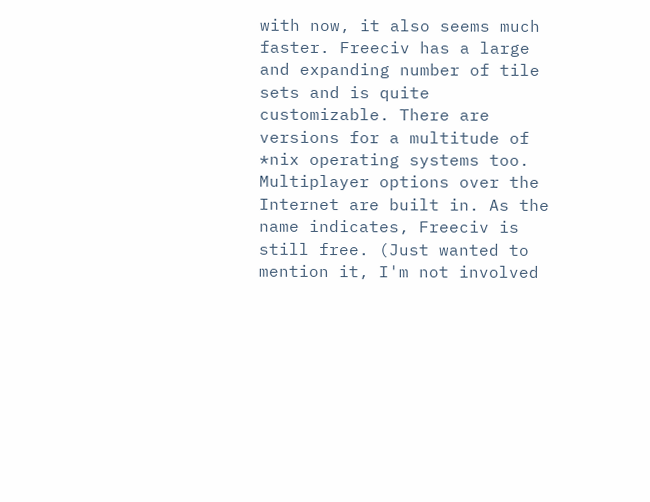with now, it also seems much faster. Freeciv has a large and expanding number of tile sets and is quite customizable. There are versions for a multitude of *nix operating systems too. Multiplayer options over the Internet are built in. As the name indicates, Freeciv is still free. (Just wanted to mention it, I'm not involved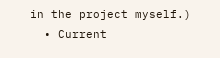in the project myself.)
  • Current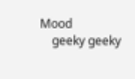Mood
    geeky geeky